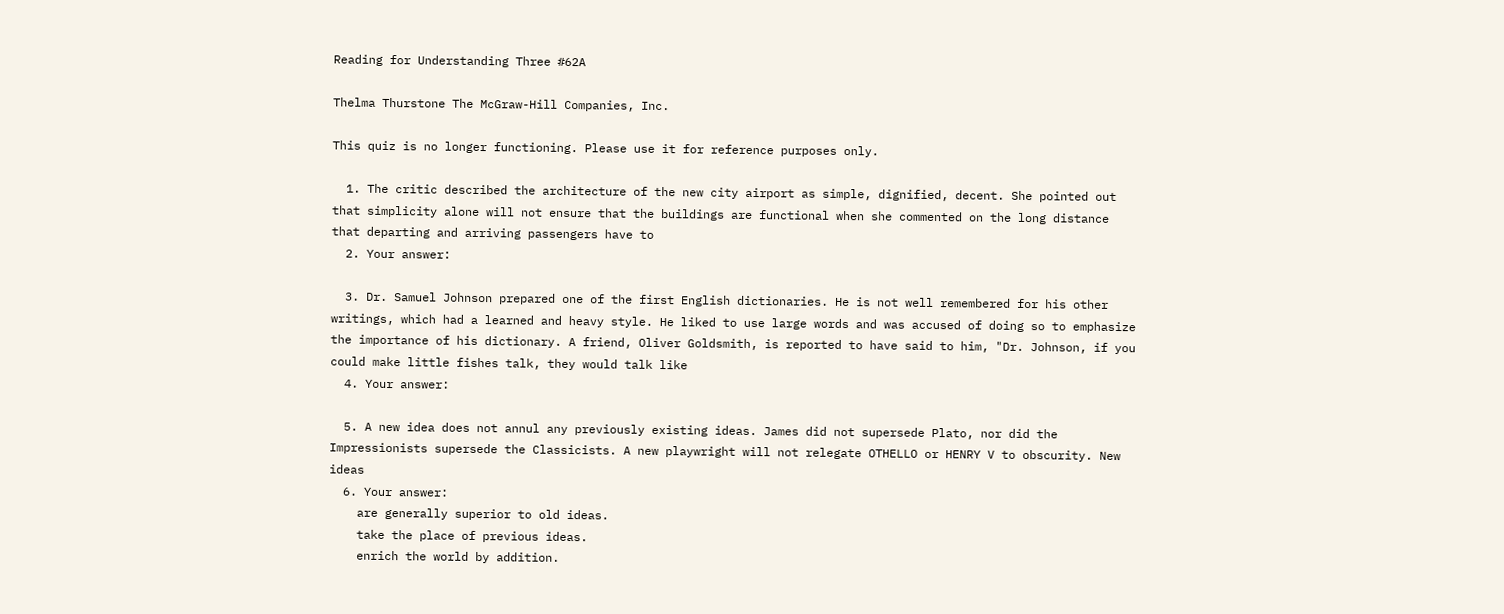Reading for Understanding Three #62A

Thelma Thurstone The McGraw-Hill Companies, Inc.

This quiz is no longer functioning. Please use it for reference purposes only.

  1. The critic described the architecture of the new city airport as simple, dignified, decent. She pointed out that simplicity alone will not ensure that the buildings are functional when she commented on the long distance that departing and arriving passengers have to
  2. Your answer:

  3. Dr. Samuel Johnson prepared one of the first English dictionaries. He is not well remembered for his other writings, which had a learned and heavy style. He liked to use large words and was accused of doing so to emphasize the importance of his dictionary. A friend, Oliver Goldsmith, is reported to have said to him, "Dr. Johnson, if you could make little fishes talk, they would talk like
  4. Your answer:

  5. A new idea does not annul any previously existing ideas. James did not supersede Plato, nor did the Impressionists supersede the Classicists. A new playwright will not relegate OTHELLO or HENRY V to obscurity. New ideas
  6. Your answer:
    are generally superior to old ideas.
    take the place of previous ideas.
    enrich the world by addition.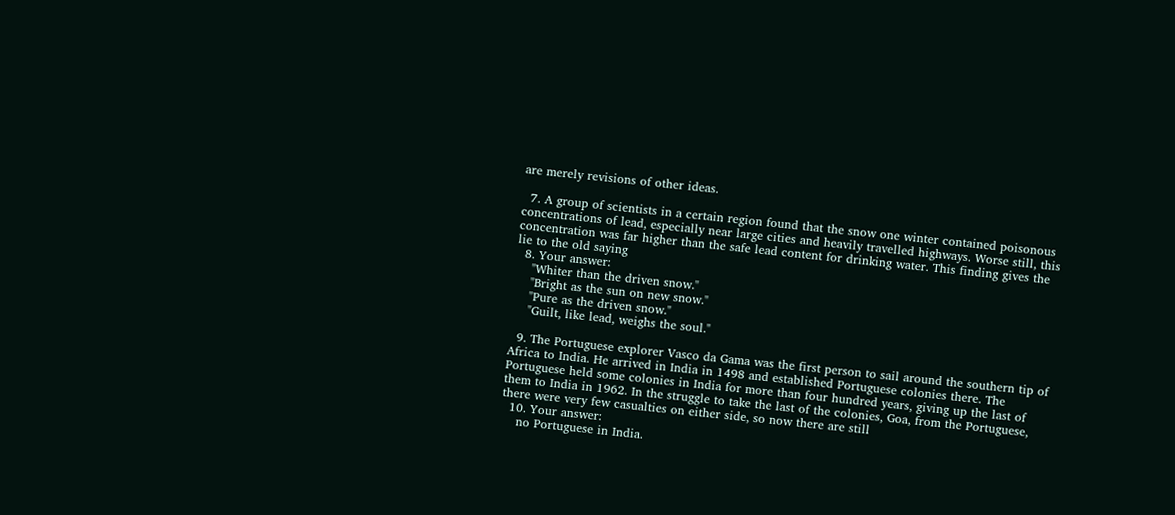are merely revisions of other ideas.

  7. A group of scientists in a certain region found that the snow one winter contained poisonous concentrations of lead, especially near large cities and heavily travelled highways. Worse still, this concentration was far higher than the safe lead content for drinking water. This finding gives the lie to the old saying
  8. Your answer:
    "Whiter than the driven snow."
    "Bright as the sun on new snow."
    "Pure as the driven snow."
    "Guilt, like lead, weighs the soul."

  9. The Portuguese explorer Vasco da Gama was the first person to sail around the southern tip of Africa to India. He arrived in India in 1498 and established Portuguese colonies there. The Portuguese held some colonies in India for more than four hundred years, giving up the last of them to India in 1962. In the struggle to take the last of the colonies, Goa, from the Portuguese, there were very few casualties on either side, so now there are still
  10. Your answer:
    no Portuguese in India.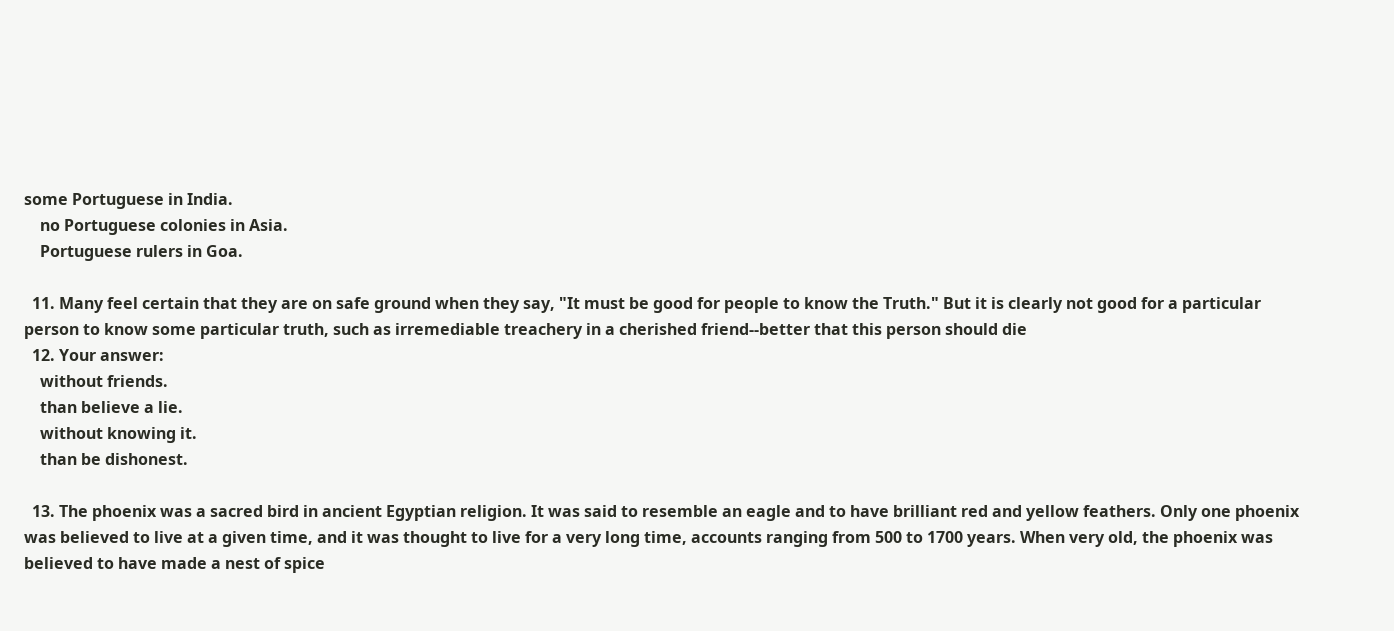some Portuguese in India.
    no Portuguese colonies in Asia.
    Portuguese rulers in Goa.

  11. Many feel certain that they are on safe ground when they say, "It must be good for people to know the Truth." But it is clearly not good for a particular person to know some particular truth, such as irremediable treachery in a cherished friend--better that this person should die
  12. Your answer:
    without friends.
    than believe a lie.
    without knowing it.
    than be dishonest.

  13. The phoenix was a sacred bird in ancient Egyptian religion. It was said to resemble an eagle and to have brilliant red and yellow feathers. Only one phoenix was believed to live at a given time, and it was thought to live for a very long time, accounts ranging from 500 to 1700 years. When very old, the phoenix was believed to have made a nest of spice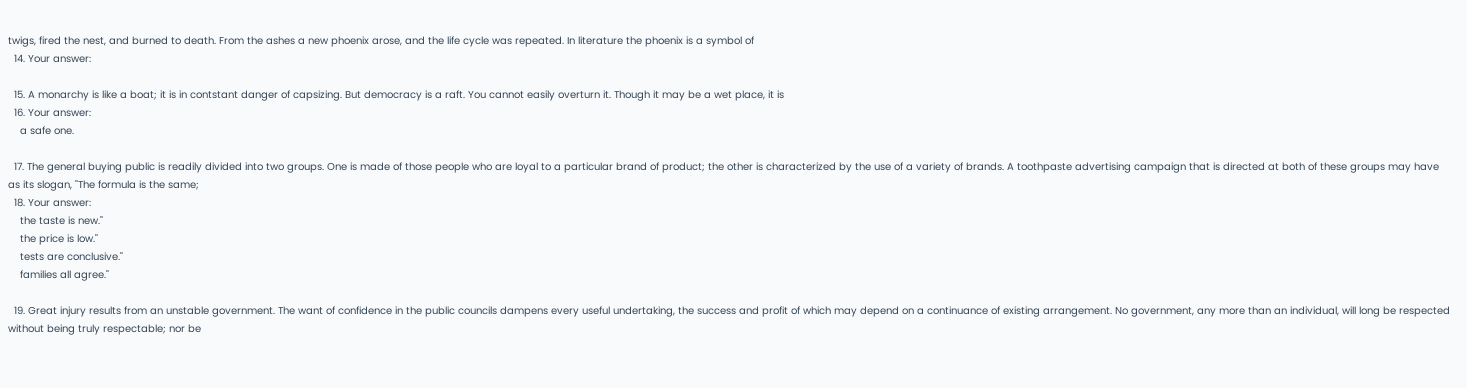twigs, fired the nest, and burned to death. From the ashes a new phoenix arose, and the life cycle was repeated. In literature the phoenix is a symbol of
  14. Your answer:

  15. A monarchy is like a boat; it is in contstant danger of capsizing. But democracy is a raft. You cannot easily overturn it. Though it may be a wet place, it is
  16. Your answer:
    a safe one.

  17. The general buying public is readily divided into two groups. One is made of those people who are loyal to a particular brand of product; the other is characterized by the use of a variety of brands. A toothpaste advertising campaign that is directed at both of these groups may have as its slogan, "The formula is the same;
  18. Your answer:
    the taste is new."
    the price is low."
    tests are conclusive."
    families all agree."

  19. Great injury results from an unstable government. The want of confidence in the public councils dampens every useful undertaking, the success and profit of which may depend on a continuance of existing arrangement. No government, any more than an individual, will long be respected without being truly respectable; nor be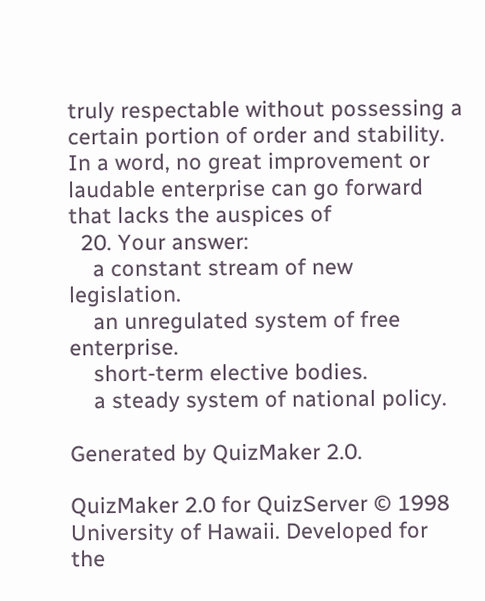truly respectable without possessing a certain portion of order and stability. In a word, no great improvement or laudable enterprise can go forward that lacks the auspices of
  20. Your answer:
    a constant stream of new legislation.
    an unregulated system of free enterprise.
    short-term elective bodies.
    a steady system of national policy.

Generated by QuizMaker 2.0.

QuizMaker 2.0 for QuizServer © 1998 University of Hawaii. Developed for the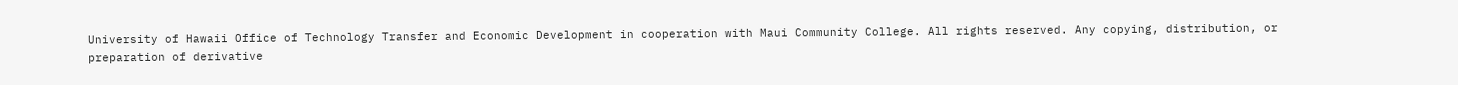University of Hawaii Office of Technology Transfer and Economic Development in cooperation with Maui Community College. All rights reserved. Any copying, distribution, or preparation of derivative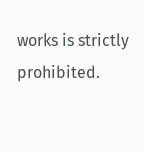works is strictly prohibited.